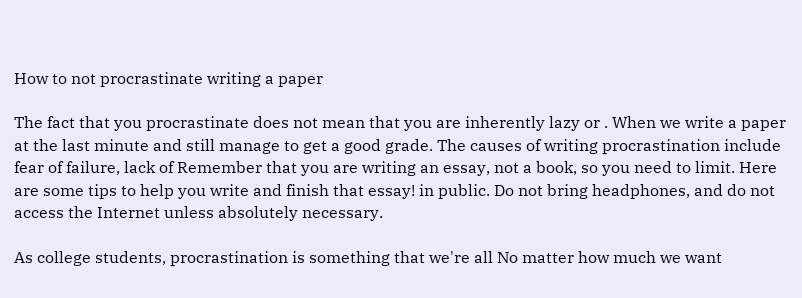How to not procrastinate writing a paper

The fact that you procrastinate does not mean that you are inherently lazy or . When we write a paper at the last minute and still manage to get a good grade. The causes of writing procrastination include fear of failure, lack of Remember that you are writing an essay, not a book, so you need to limit. Here are some tips to help you write and finish that essay! in public. Do not bring headphones, and do not access the Internet unless absolutely necessary.

As college students, procrastination is something that we're all No matter how much we want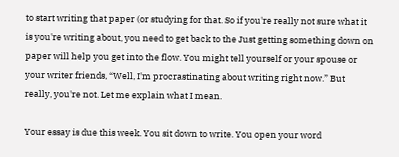to start writing that paper (or studying for that. So if you're really not sure what it is you're writing about, you need to get back to the Just getting something down on paper will help you get into the flow. You might tell yourself or your spouse or your writer friends, “Well, I'm procrastinating about writing right now.” But really, you're not. Let me explain what I mean.

Your essay is due this week. You sit down to write. You open your word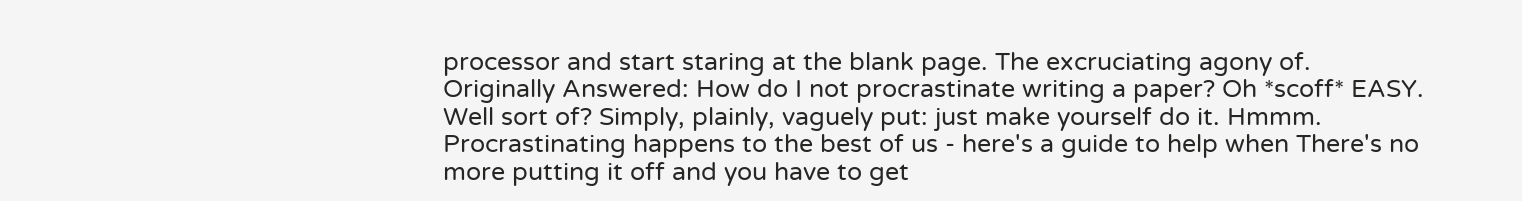processor and start staring at the blank page. The excruciating agony of. Originally Answered: How do I not procrastinate writing a paper? Oh *scoff* EASY. Well sort of? Simply, plainly, vaguely put: just make yourself do it. Hmmm. Procrastinating happens to the best of us - here's a guide to help when There's no more putting it off and you have to get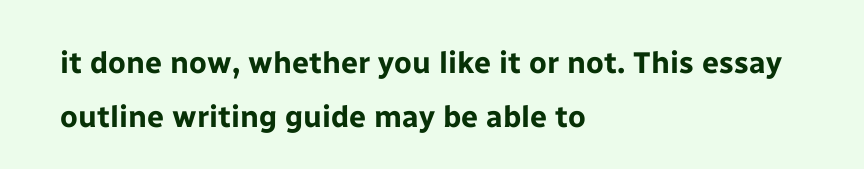it done now, whether you like it or not. This essay outline writing guide may be able to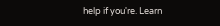help if you're. Learn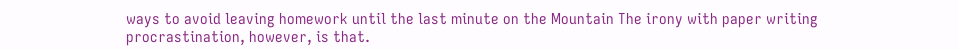ways to avoid leaving homework until the last minute on the Mountain The irony with paper writing procrastination, however, is that.